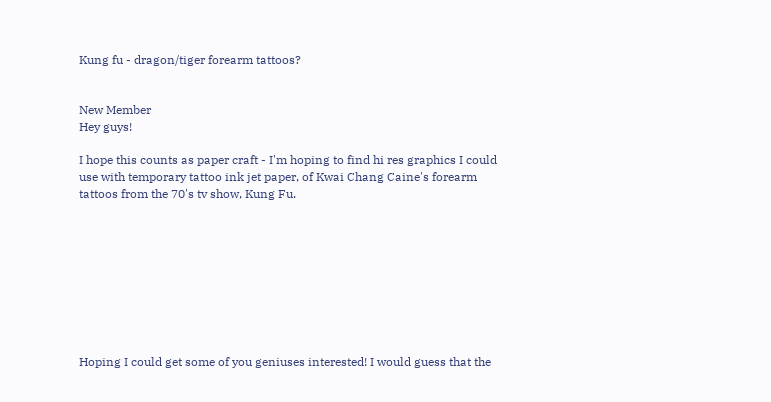Kung fu - dragon/tiger forearm tattoos?


New Member
Hey guys!

I hope this counts as paper craft - I'm hoping to find hi res graphics I could use with temporary tattoo ink jet paper, of Kwai Chang Caine's forearm tattoos from the 70's tv show, Kung Fu.









Hoping I could get some of you geniuses interested! I would guess that the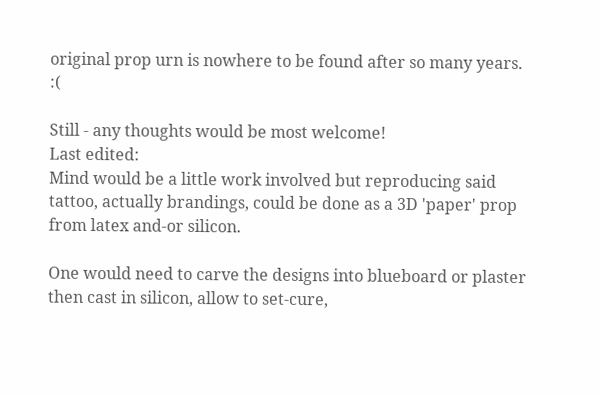original prop urn is nowhere to be found after so many years. :(

Still - any thoughts would be most welcome!
Last edited:
Mind would be a little work involved but reproducing said tattoo, actually brandings, could be done as a 3D 'paper' prop from latex and-or silicon.

One would need to carve the designs into blueboard or plaster then cast in silicon, allow to set-cure,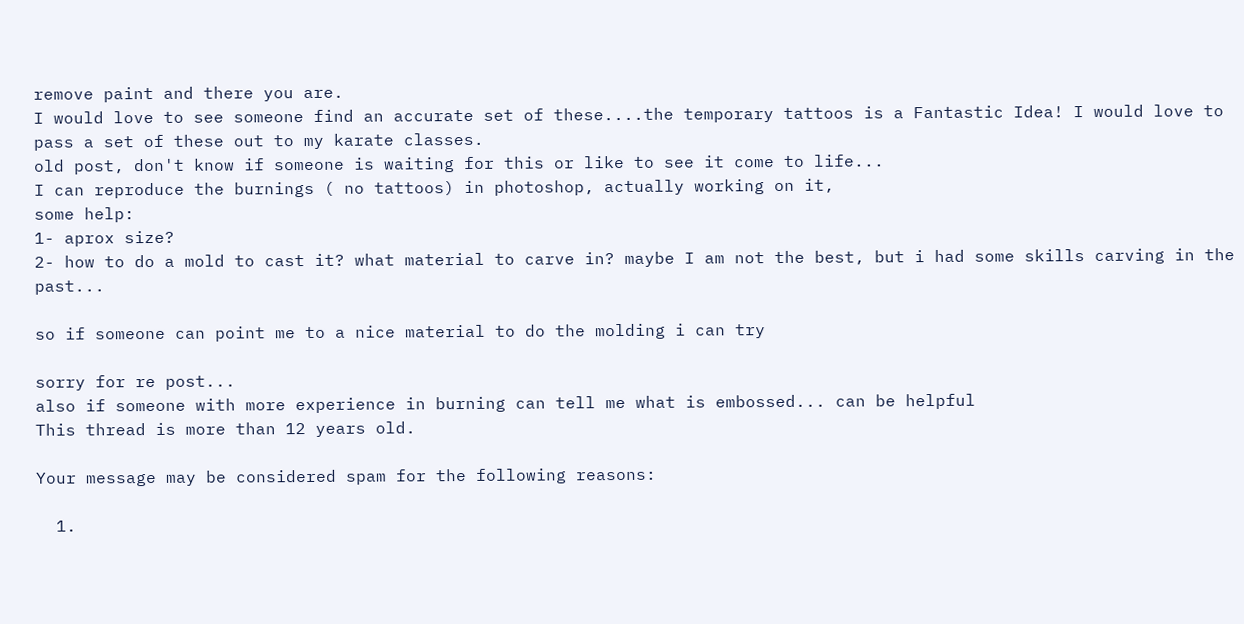remove paint and there you are.
I would love to see someone find an accurate set of these....the temporary tattoos is a Fantastic Idea! I would love to pass a set of these out to my karate classes.
old post, don't know if someone is waiting for this or like to see it come to life...
I can reproduce the burnings ( no tattoos) in photoshop, actually working on it,
some help:
1- aprox size?
2- how to do a mold to cast it? what material to carve in? maybe I am not the best, but i had some skills carving in the past...

so if someone can point me to a nice material to do the molding i can try

sorry for re post...
also if someone with more experience in burning can tell me what is embossed... can be helpful
This thread is more than 12 years old.

Your message may be considered spam for the following reasons:

  1.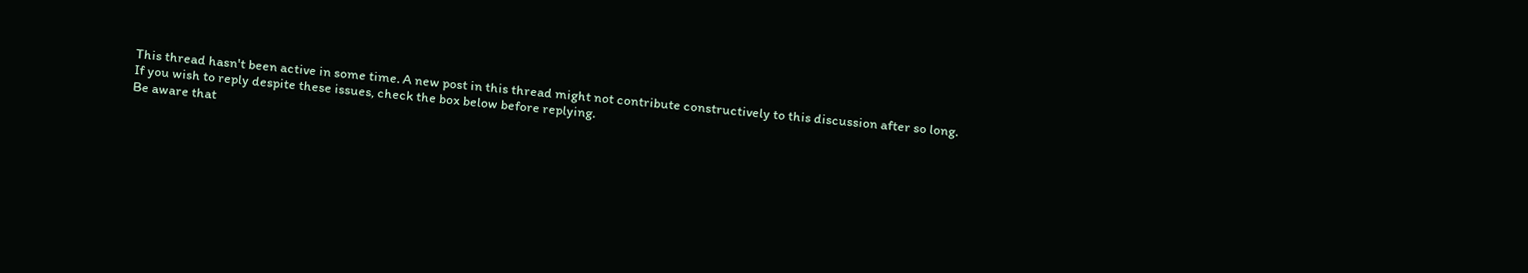This thread hasn't been active in some time. A new post in this thread might not contribute constructively to this discussion after so long.
If you wish to reply despite these issues, check the box below before replying.
Be aware that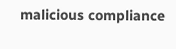malicious compliance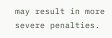may result in more severe penalties.